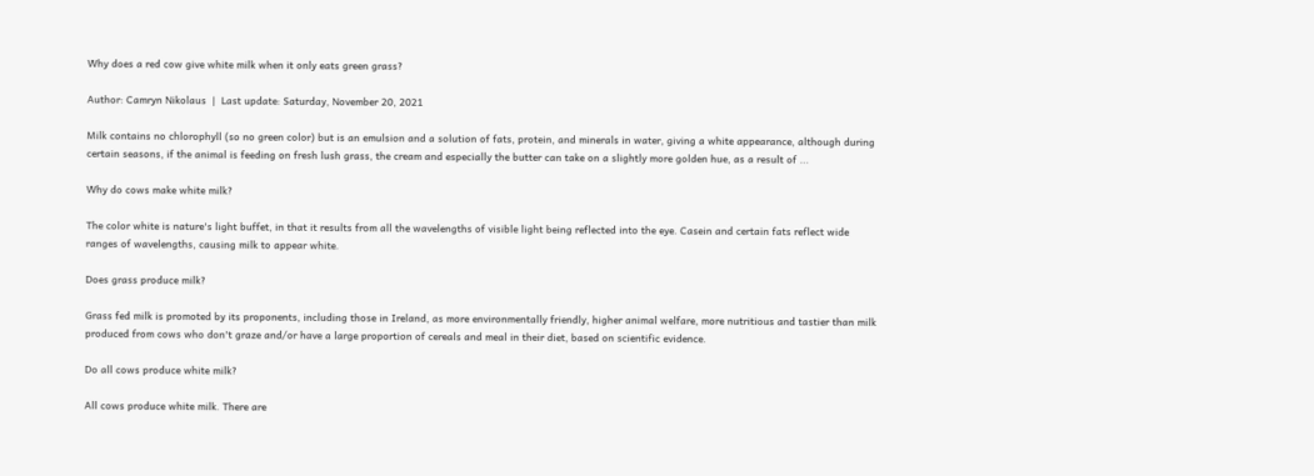Why does a red cow give white milk when it only eats green grass?

Author: Camryn Nikolaus  |  Last update: Saturday, November 20, 2021

Milk contains no chlorophyll (so no green color) but is an emulsion and a solution of fats, protein, and minerals in water, giving a white appearance, although during certain seasons, if the animal is feeding on fresh lush grass, the cream and especially the butter can take on a slightly more golden hue, as a result of ...

Why do cows make white milk?

The color white is nature's light buffet, in that it results from all the wavelengths of visible light being reflected into the eye. Casein and certain fats reflect wide ranges of wavelengths, causing milk to appear white.

Does grass produce milk?

Grass fed milk is promoted by its proponents, including those in Ireland, as more environmentally friendly, higher animal welfare, more nutritious and tastier than milk produced from cows who don't graze and/or have a large proportion of cereals and meal in their diet, based on scientific evidence.

Do all cows produce white milk?

All cows produce white milk. There are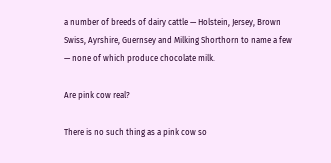a number of breeds of dairy cattle — Holstein, Jersey, Brown Swiss, Ayrshire, Guernsey and Milking Shorthorn to name a few — none of which produce chocolate milk.

Are pink cow real?

There is no such thing as a pink cow so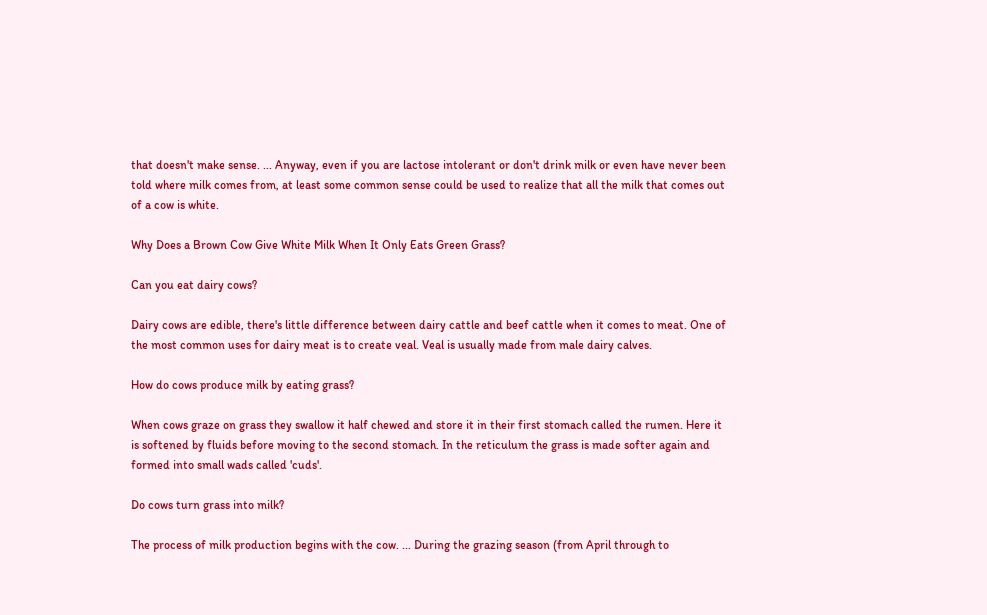that doesn't make sense. ... Anyway, even if you are lactose intolerant or don't drink milk or even have never been told where milk comes from, at least some common sense could be used to realize that all the milk that comes out of a cow is white.

Why Does a Brown Cow Give White Milk When It Only Eats Green Grass?

Can you eat dairy cows?

Dairy cows are edible, there's little difference between dairy cattle and beef cattle when it comes to meat. One of the most common uses for dairy meat is to create veal. Veal is usually made from male dairy calves.

How do cows produce milk by eating grass?

When cows graze on grass they swallow it half chewed and store it in their first stomach called the rumen. Here it is softened by fluids before moving to the second stomach. In the reticulum the grass is made softer again and formed into small wads called 'cuds'.

Do cows turn grass into milk?

The process of milk production begins with the cow. ... During the grazing season (from April through to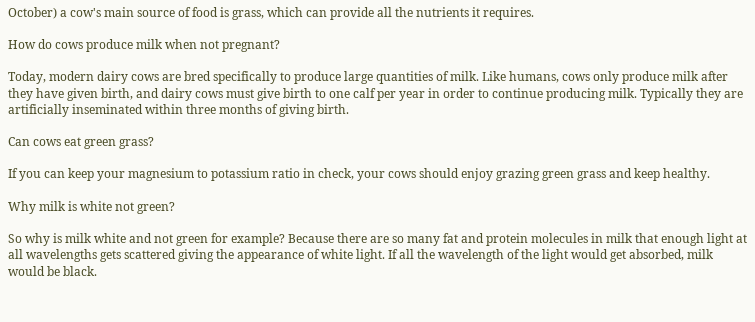October) a cow's main source of food is grass, which can provide all the nutrients it requires.

How do cows produce milk when not pregnant?

Today, modern dairy cows are bred specifically to produce large quantities of milk. Like humans, cows only produce milk after they have given birth, and dairy cows must give birth to one calf per year in order to continue producing milk. Typically they are artificially inseminated within three months of giving birth.

Can cows eat green grass?

If you can keep your magnesium to potassium ratio in check, your cows should enjoy grazing green grass and keep healthy.

Why milk is white not green?

So why is milk white and not green for example? Because there are so many fat and protein molecules in milk that enough light at all wavelengths gets scattered giving the appearance of white light. If all the wavelength of the light would get absorbed, milk would be black.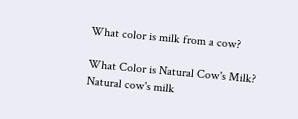What color is milk from a cow?

What Color is Natural Cow's Milk? Natural cow's milk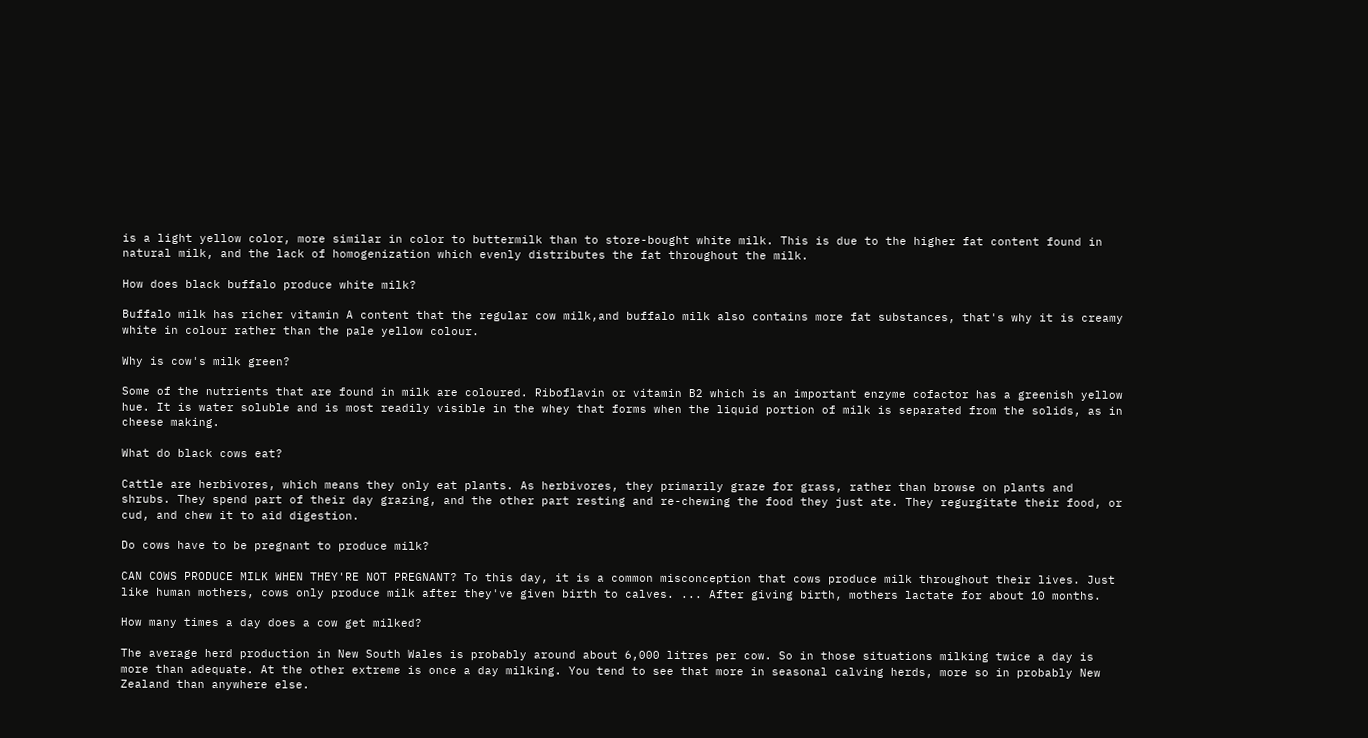is a light yellow color, more similar in color to buttermilk than to store-bought white milk. This is due to the higher fat content found in natural milk, and the lack of homogenization which evenly distributes the fat throughout the milk.

How does black buffalo produce white milk?

Buffalo milk has richer vitamin A content that the regular cow milk,and buffalo milk also contains more fat substances, that's why it is creamy white in colour rather than the pale yellow colour.

Why is cow's milk green?

Some of the nutrients that are found in milk are coloured. Riboflavin or vitamin B2 which is an important enzyme cofactor has a greenish yellow hue. It is water soluble and is most readily visible in the whey that forms when the liquid portion of milk is separated from the solids, as in cheese making.

What do black cows eat?

Cattle are herbivores, which means they only eat plants. As herbivores, they primarily graze for grass, rather than browse on plants and shrubs. They spend part of their day grazing, and the other part resting and re-chewing the food they just ate. They regurgitate their food, or cud, and chew it to aid digestion.

Do cows have to be pregnant to produce milk?

CAN COWS PRODUCE MILK WHEN THEY'RE NOT PREGNANT? To this day, it is a common misconception that cows produce milk throughout their lives. Just like human mothers, cows only produce milk after they've given birth to calves. ... After giving birth, mothers lactate for about 10 months.

How many times a day does a cow get milked?

The average herd production in New South Wales is probably around about 6,000 litres per cow. So in those situations milking twice a day is more than adequate. At the other extreme is once a day milking. You tend to see that more in seasonal calving herds, more so in probably New Zealand than anywhere else.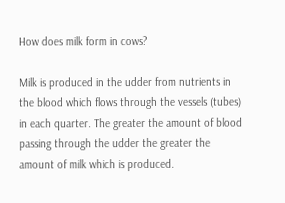How does milk form in cows?

Milk is produced in the udder from nutrients in the blood which flows through the vessels (tubes) in each quarter. The greater the amount of blood passing through the udder the greater the amount of milk which is produced.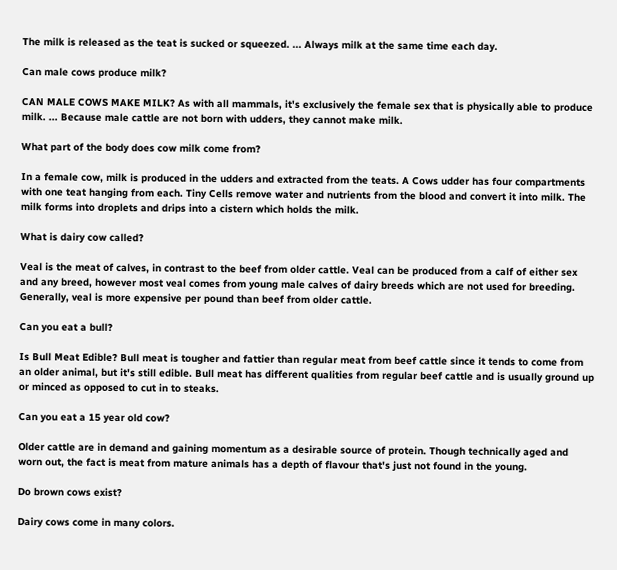The milk is released as the teat is sucked or squeezed. ... Always milk at the same time each day.

Can male cows produce milk?

CAN MALE COWS MAKE MILK? As with all mammals, it's exclusively the female sex that is physically able to produce milk. ... Because male cattle are not born with udders, they cannot make milk.

What part of the body does cow milk come from?

In a female cow, milk is produced in the udders and extracted from the teats. A Cows udder has four compartments with one teat hanging from each. Tiny Cells remove water and nutrients from the blood and convert it into milk. The milk forms into droplets and drips into a cistern which holds the milk.

What is dairy cow called?

Veal is the meat of calves, in contrast to the beef from older cattle. Veal can be produced from a calf of either sex and any breed, however most veal comes from young male calves of dairy breeds which are not used for breeding. Generally, veal is more expensive per pound than beef from older cattle.

Can you eat a bull?

Is Bull Meat Edible? Bull meat is tougher and fattier than regular meat from beef cattle since it tends to come from an older animal, but it's still edible. Bull meat has different qualities from regular beef cattle and is usually ground up or minced as opposed to cut in to steaks.

Can you eat a 15 year old cow?

Older cattle are in demand and gaining momentum as a desirable source of protein. Though technically aged and worn out, the fact is meat from mature animals has a depth of flavour that's just not found in the young.

Do brown cows exist?

Dairy cows come in many colors.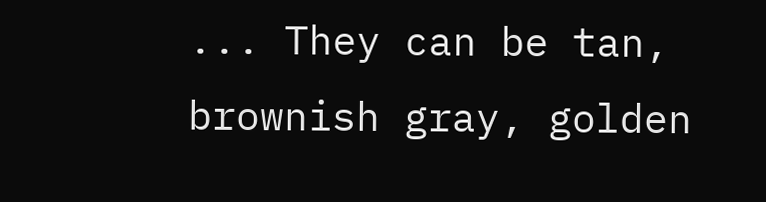... They can be tan, brownish gray, golden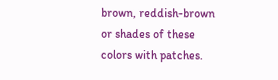brown, reddish-brown or shades of these colors with patches.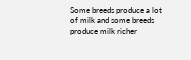Some breeds produce a lot of milk and some breeds produce milk richer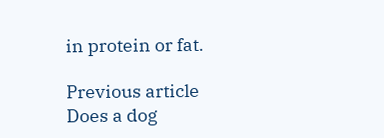in protein or fat.

Previous article
Does a dog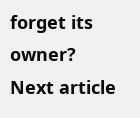forget its owner?
Next article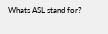Whats ASL stand for?